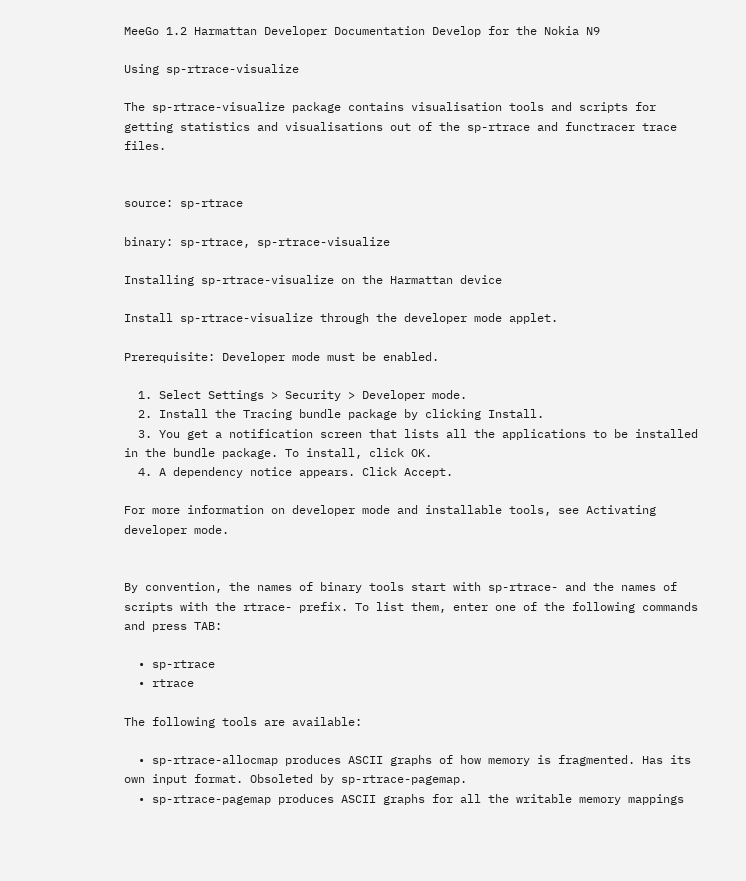MeeGo 1.2 Harmattan Developer Documentation Develop for the Nokia N9

Using sp-rtrace-visualize

The sp-rtrace-visualize package contains visualisation tools and scripts for getting statistics and visualisations out of the sp-rtrace and functracer trace files.


source: sp-rtrace

binary: sp-rtrace, sp-rtrace-visualize

Installing sp-rtrace-visualize on the Harmattan device

Install sp-rtrace-visualize through the developer mode applet.

Prerequisite: Developer mode must be enabled.

  1. Select Settings > Security > Developer mode.
  2. Install the Tracing bundle package by clicking Install.
  3. You get a notification screen that lists all the applications to be installed in the bundle package. To install, click OK.
  4. A dependency notice appears. Click Accept.

For more information on developer mode and installable tools, see Activating developer mode.


By convention, the names of binary tools start with sp-rtrace- and the names of scripts with the rtrace- prefix. To list them, enter one of the following commands and press TAB:

  • sp-rtrace
  • rtrace

The following tools are available:

  • sp-rtrace-allocmap produces ASCII graphs of how memory is fragmented. Has its own input format. Obsoleted by sp-rtrace-pagemap.
  • sp-rtrace-pagemap produces ASCII graphs for all the writable memory mappings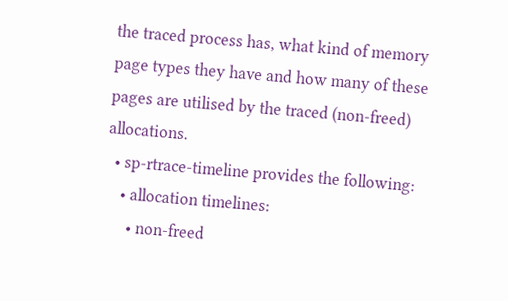the traced process has, what kind of memory page types they have and how many of these pages are utilised by the traced (non-freed) allocations.
  • sp-rtrace-timeline provides the following:
    • allocation timelines:
      • non-freed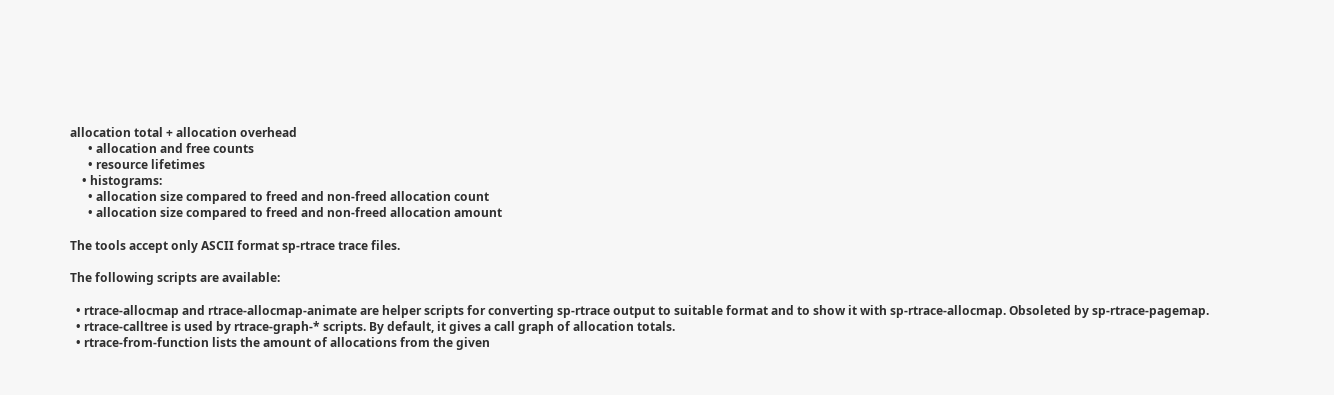allocation total + allocation overhead
      • allocation and free counts
      • resource lifetimes
    • histograms:
      • allocation size compared to freed and non-freed allocation count
      • allocation size compared to freed and non-freed allocation amount

The tools accept only ASCII format sp-rtrace trace files.

The following scripts are available:

  • rtrace-allocmap and rtrace-allocmap-animate are helper scripts for converting sp-rtrace output to suitable format and to show it with sp-rtrace-allocmap. Obsoleted by sp-rtrace-pagemap.
  • rtrace-calltree is used by rtrace-graph-* scripts. By default, it gives a call graph of allocation totals.
  • rtrace-from-function lists the amount of allocations from the given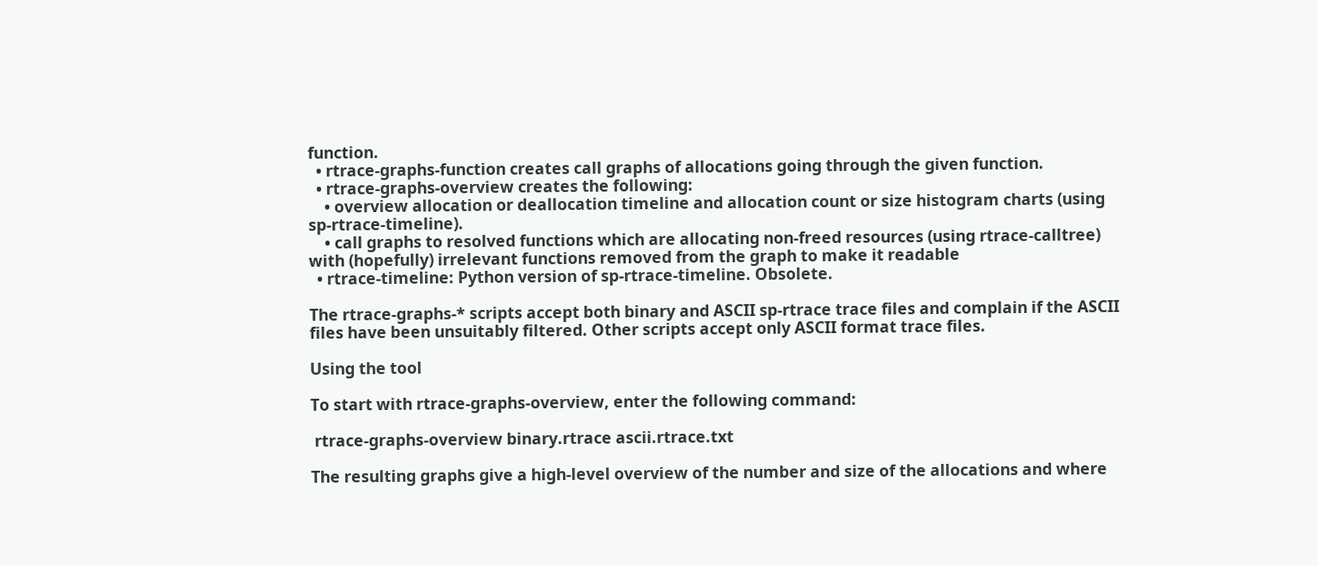function.
  • rtrace-graphs-function creates call graphs of allocations going through the given function.
  • rtrace-graphs-overview creates the following:
    • overview allocation or deallocation timeline and allocation count or size histogram charts (using sp-rtrace-timeline).
    • call graphs to resolved functions which are allocating non-freed resources (using rtrace-calltree) with (hopefully) irrelevant functions removed from the graph to make it readable
  • rtrace-timeline: Python version of sp-rtrace-timeline. Obsolete.

The rtrace-graphs-* scripts accept both binary and ASCII sp-rtrace trace files and complain if the ASCII files have been unsuitably filtered. Other scripts accept only ASCII format trace files.

Using the tool

To start with rtrace-graphs-overview, enter the following command:

 rtrace-graphs-overview binary.rtrace ascii.rtrace.txt

The resulting graphs give a high-level overview of the number and size of the allocations and where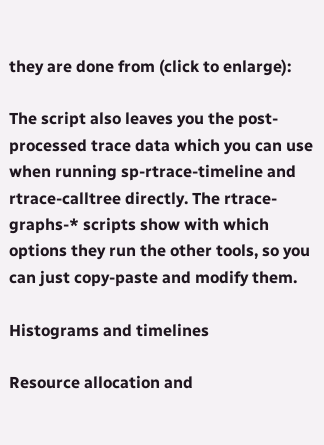they are done from (click to enlarge):

The script also leaves you the post-processed trace data which you can use when running sp-rtrace-timeline and rtrace-calltree directly. The rtrace-graphs-* scripts show with which options they run the other tools, so you can just copy-paste and modify them.

Histograms and timelines

Resource allocation and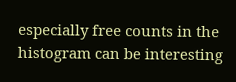especially free counts in the histogram can be interesting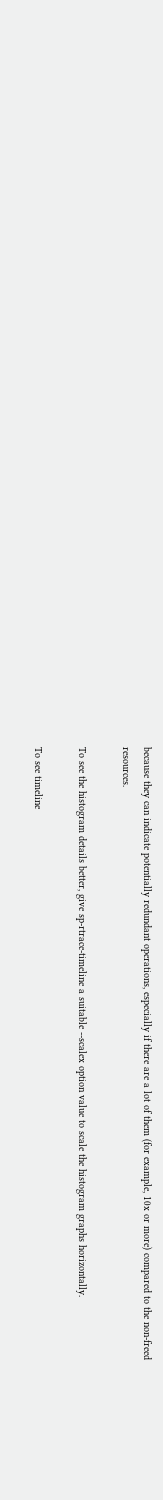because they can indicate potentially redundant operations, especially if there are a lot of them (for example, 10x or more) compared to the non-freed resources.

To see the histogram details better, give sp-rtrace-timeline a suitable --scalex option value to scale the histogram graphs horizontally.

To see timeline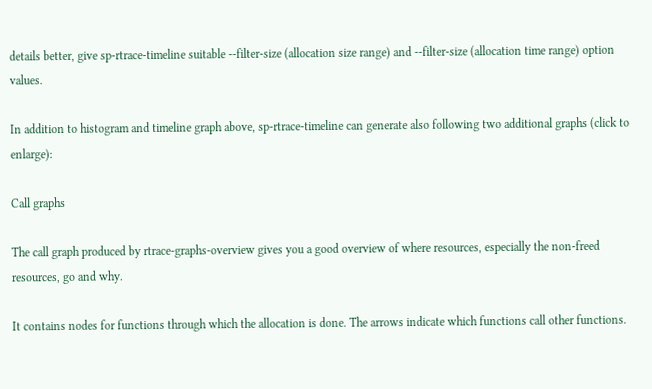details better, give sp-rtrace-timeline suitable --filter-size (allocation size range) and --filter-size (allocation time range) option values.

In addition to histogram and timeline graph above, sp-rtrace-timeline can generate also following two additional graphs (click to enlarge):

Call graphs

The call graph produced by rtrace-graphs-overview gives you a good overview of where resources, especially the non-freed resources, go and why.

It contains nodes for functions through which the allocation is done. The arrows indicate which functions call other functions.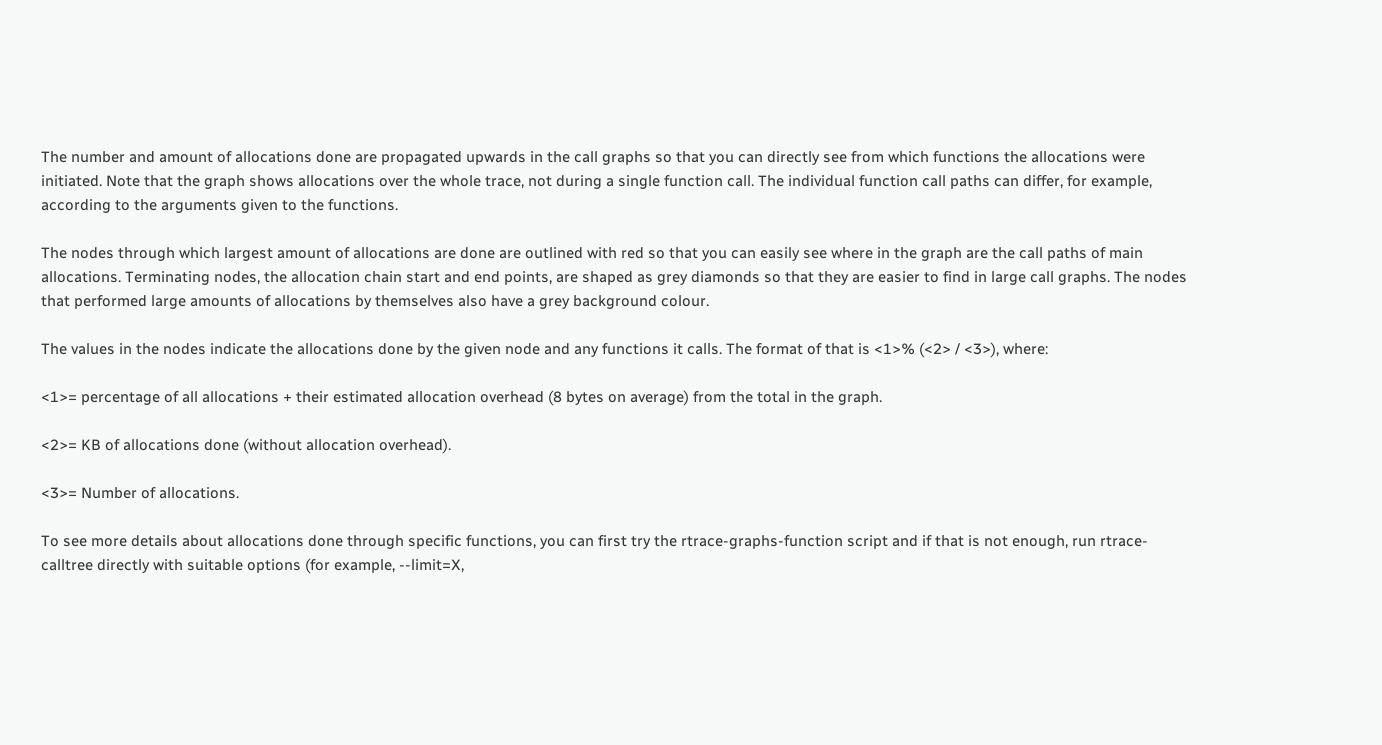The number and amount of allocations done are propagated upwards in the call graphs so that you can directly see from which functions the allocations were initiated. Note that the graph shows allocations over the whole trace, not during a single function call. The individual function call paths can differ, for example, according to the arguments given to the functions.

The nodes through which largest amount of allocations are done are outlined with red so that you can easily see where in the graph are the call paths of main allocations. Terminating nodes, the allocation chain start and end points, are shaped as grey diamonds so that they are easier to find in large call graphs. The nodes that performed large amounts of allocations by themselves also have a grey background colour.

The values in the nodes indicate the allocations done by the given node and any functions it calls. The format of that is <1>% (<2> / <3>), where:

<1>= percentage of all allocations + their estimated allocation overhead (8 bytes on average) from the total in the graph.

<2>= KB of allocations done (without allocation overhead).

<3>= Number of allocations.

To see more details about allocations done through specific functions, you can first try the rtrace-graphs-function script and if that is not enough, run rtrace-calltree directly with suitable options (for example, --limit=X,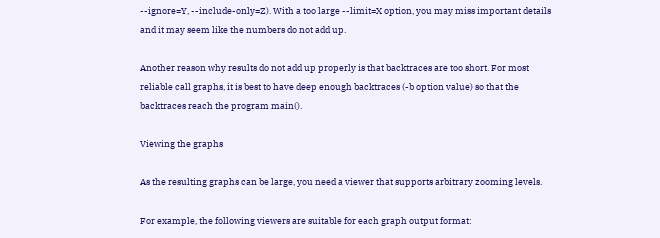--ignore=Y, --include-only=Z). With a too large --limit=X option, you may miss important details and it may seem like the numbers do not add up.

Another reason why results do not add up properly is that backtraces are too short. For most reliable call graphs, it is best to have deep enough backtraces (-b option value) so that the backtraces reach the program main().

Viewing the graphs

As the resulting graphs can be large, you need a viewer that supports arbitrary zooming levels.

For example, the following viewers are suitable for each graph output format: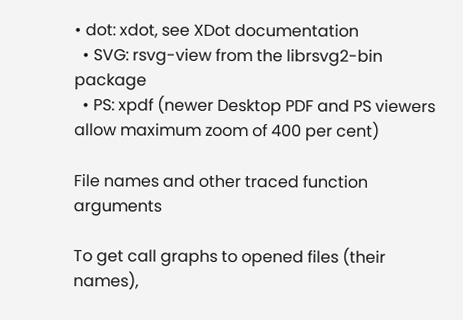• dot: xdot, see XDot documentation
  • SVG: rsvg-view from the librsvg2-bin package
  • PS: xpdf (newer Desktop PDF and PS viewers allow maximum zoom of 400 per cent)

File names and other traced function arguments

To get call graphs to opened files (their names),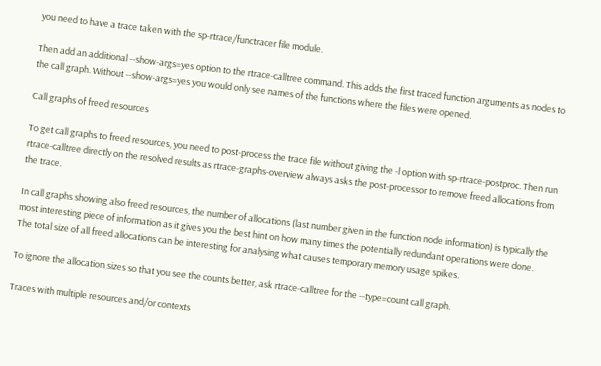you need to have a trace taken with the sp-rtrace/functracer file module.

Then add an additional --show-args=yes option to the rtrace-calltree command. This adds the first traced function arguments as nodes to the call graph. Without --show-args=yes you would only see names of the functions where the files were opened.

Call graphs of freed resources

To get call graphs to freed resources, you need to post-process the trace file without giving the -l option with sp-rtrace-postproc. Then run rtrace-calltree directly on the resolved results as rtrace-graphs-overview always asks the post-processor to remove freed allocations from the trace.

In call graphs showing also freed resources, the number of allocations (last number given in the function node information) is typically the most interesting piece of information as it gives you the best hint on how many times the potentially redundant operations were done. The total size of all freed allocations can be interesting for analysing what causes temporary memory usage spikes.

To ignore the allocation sizes so that you see the counts better, ask rtrace-calltree for the --type=count call graph.

Traces with multiple resources and/or contexts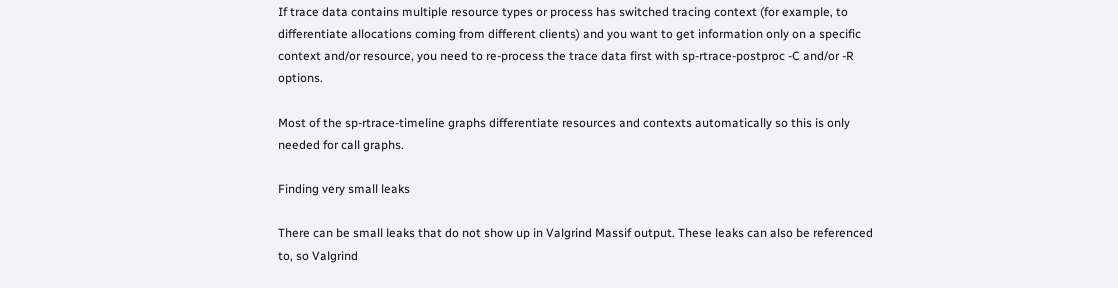If trace data contains multiple resource types or process has switched tracing context (for example, to differentiate allocations coming from different clients) and you want to get information only on a specific context and/or resource, you need to re-process the trace data first with sp-rtrace-postproc -C and/or -R options.

Most of the sp-rtrace-timeline graphs differentiate resources and contexts automatically so this is only needed for call graphs.

Finding very small leaks

There can be small leaks that do not show up in Valgrind Massif output. These leaks can also be referenced to, so Valgrind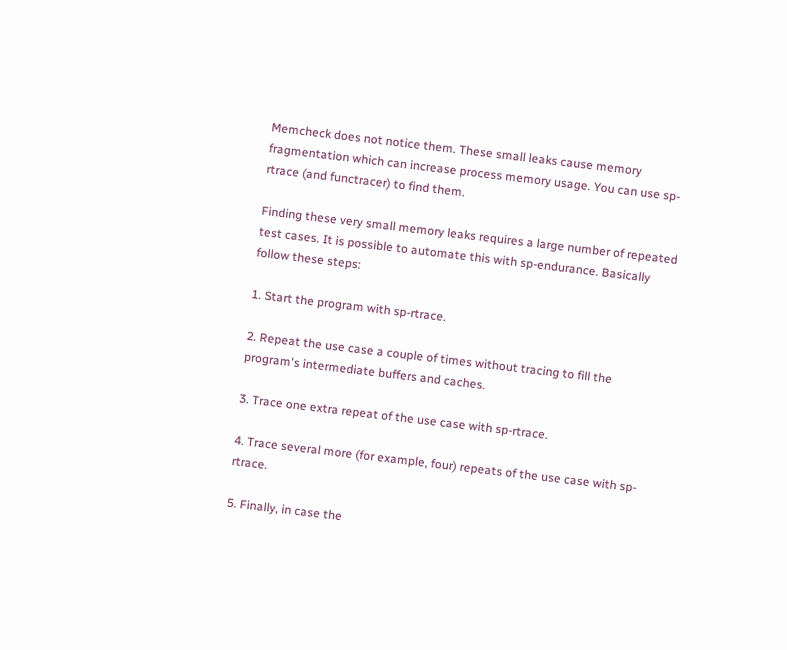Memcheck does not notice them. These small leaks cause memory fragmentation which can increase process memory usage. You can use sp-rtrace (and functracer) to find them.

Finding these very small memory leaks requires a large number of repeated test cases. It is possible to automate this with sp-endurance. Basically follow these steps:

1. Start the program with sp-rtrace.

2. Repeat the use case a couple of times without tracing to fill the program's intermediate buffers and caches.

3. Trace one extra repeat of the use case with sp-rtrace.

4. Trace several more (for example, four) repeats of the use case with sp-rtrace.

5. Finally, in case the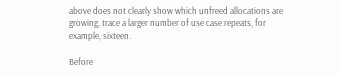above does not clearly show which unfreed allocations are growing, trace a larger number of use case repeats, for example, sixteen.

Before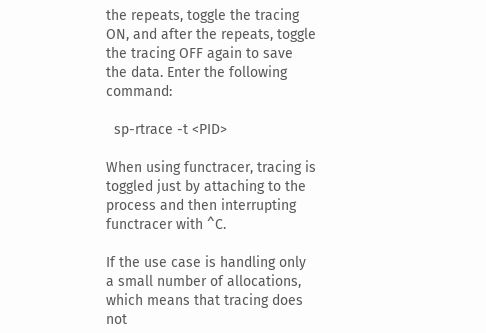the repeats, toggle the tracing ON, and after the repeats, toggle the tracing OFF again to save the data. Enter the following command:

  sp-rtrace -t <PID>

When using functracer, tracing is toggled just by attaching to the process and then interrupting functracer with ^C.

If the use case is handling only a small number of allocations, which means that tracing does not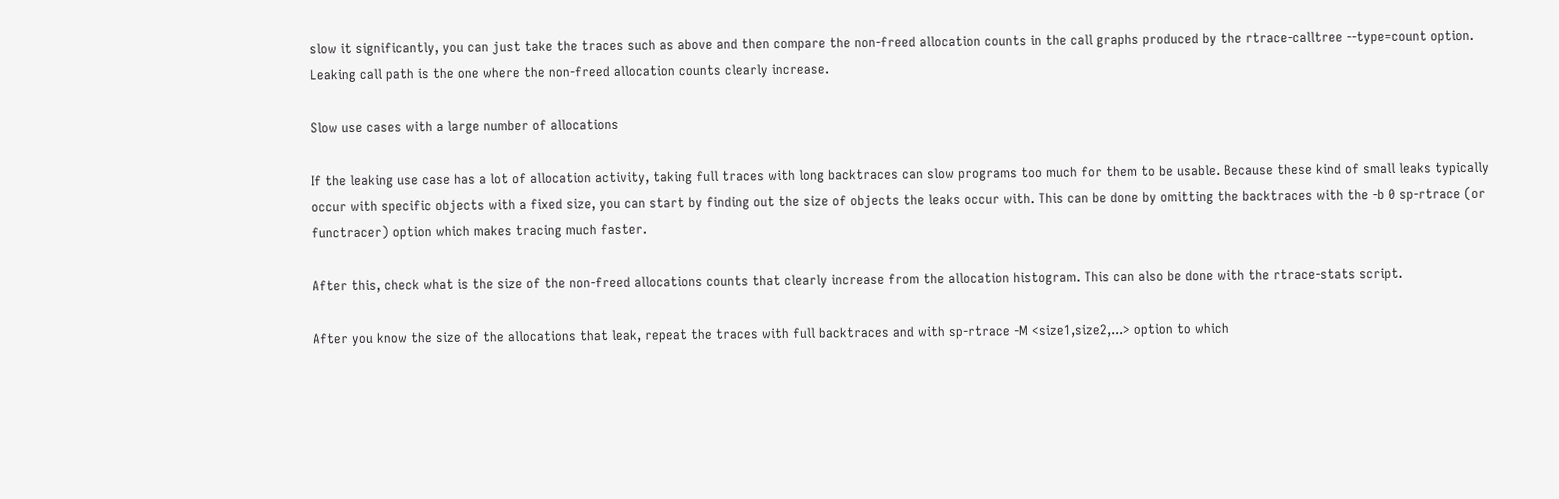slow it significantly, you can just take the traces such as above and then compare the non-freed allocation counts in the call graphs produced by the rtrace-calltree --type=count option. Leaking call path is the one where the non-freed allocation counts clearly increase.

Slow use cases with a large number of allocations

If the leaking use case has a lot of allocation activity, taking full traces with long backtraces can slow programs too much for them to be usable. Because these kind of small leaks typically occur with specific objects with a fixed size, you can start by finding out the size of objects the leaks occur with. This can be done by omitting the backtraces with the -b 0 sp-rtrace (or functracer) option which makes tracing much faster.

After this, check what is the size of the non-freed allocations counts that clearly increase from the allocation histogram. This can also be done with the rtrace-stats script.

After you know the size of the allocations that leak, repeat the traces with full backtraces and with sp-rtrace -M <size1,size2,...> option to which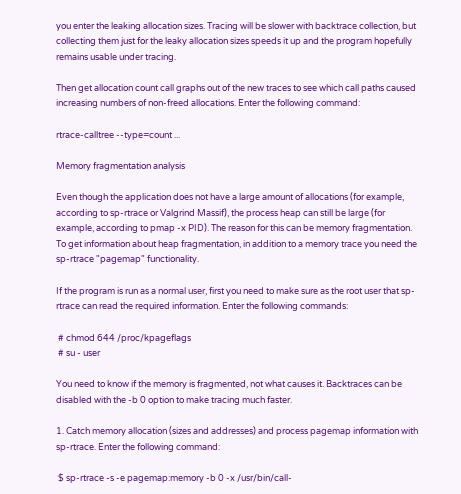you enter the leaking allocation sizes. Tracing will be slower with backtrace collection, but collecting them just for the leaky allocation sizes speeds it up and the program hopefully remains usable under tracing.

Then get allocation count call graphs out of the new traces to see which call paths caused increasing numbers of non-freed allocations. Enter the following command:

rtrace-calltree --type=count ...

Memory fragmentation analysis

Even though the application does not have a large amount of allocations (for example, according to sp-rtrace or Valgrind Massif), the process heap can still be large (for example, according to pmap -x PID). The reason for this can be memory fragmentation. To get information about heap fragmentation, in addition to a memory trace you need the sp-rtrace "pagemap" functionality.

If the program is run as a normal user, first you need to make sure as the root user that sp-rtrace can read the required information. Enter the following commands:

 # chmod 644 /proc/kpageflags
 # su - user

You need to know if the memory is fragmented, not what causes it. Backtraces can be disabled with the -b 0 option to make tracing much faster.

1. Catch memory allocation (sizes and addresses) and process pagemap information with sp-rtrace. Enter the following command:

 $ sp-rtrace -s -e pagemap:memory -b 0 -x /usr/bin/call-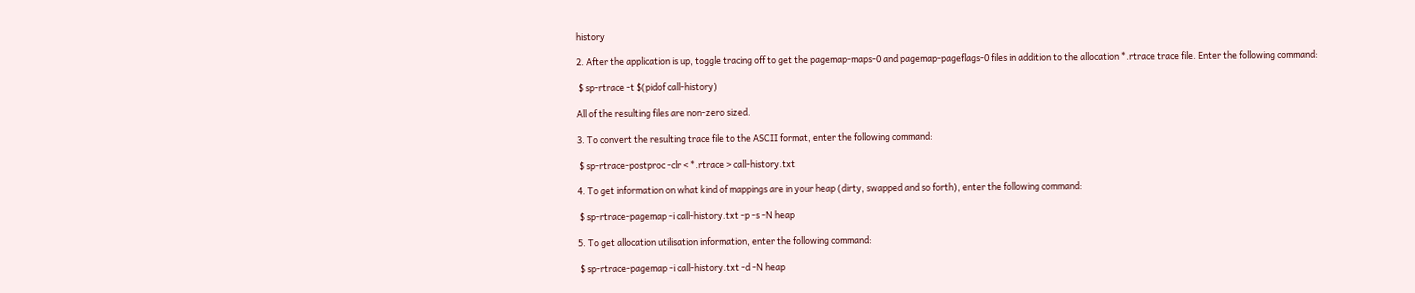history

2. After the application is up, toggle tracing off to get the pagemap-maps-0 and pagemap-pageflags-0 files in addition to the allocation *.rtrace trace file. Enter the following command:

 $ sp-rtrace -t $(pidof call-history)

All of the resulting files are non-zero sized.

3. To convert the resulting trace file to the ASCII format, enter the following command:

 $ sp-rtrace-postproc -clr < *.rtrace > call-history.txt

4. To get information on what kind of mappings are in your heap (dirty, swapped and so forth), enter the following command:

 $ sp-rtrace-pagemap -i call-history.txt -p -s -N heap

5. To get allocation utilisation information, enter the following command:

 $ sp-rtrace-pagemap -i call-history.txt -d -N heap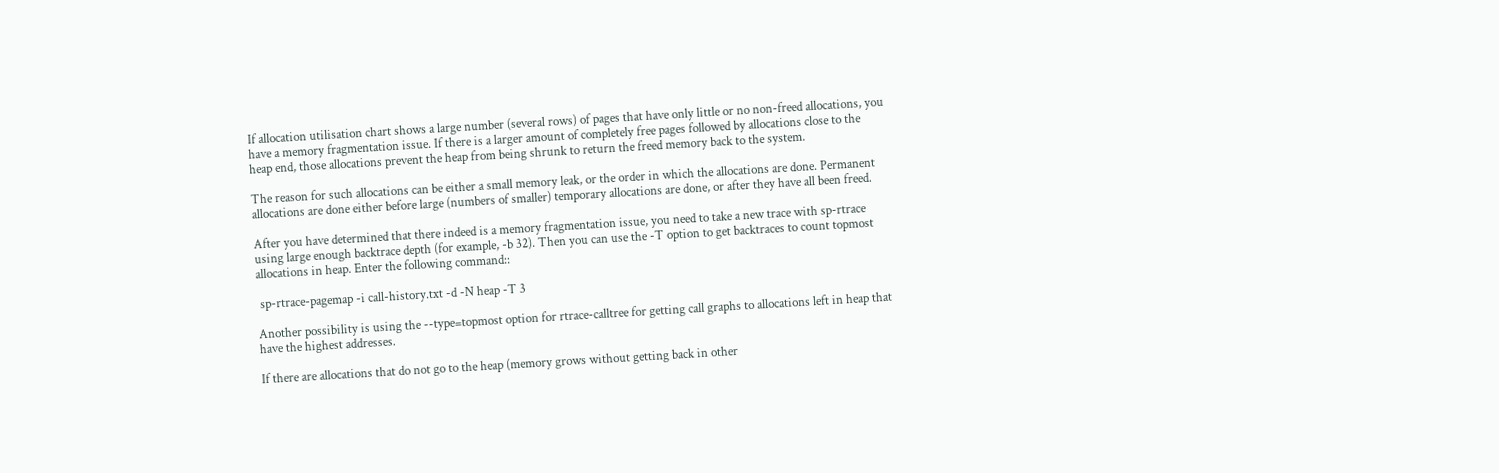If allocation utilisation chart shows a large number (several rows) of pages that have only little or no non-freed allocations, you have a memory fragmentation issue. If there is a larger amount of completely free pages followed by allocations close to the heap end, those allocations prevent the heap from being shrunk to return the freed memory back to the system.

The reason for such allocations can be either a small memory leak, or the order in which the allocations are done. Permanent allocations are done either before large (numbers of smaller) temporary allocations are done, or after they have all been freed.

After you have determined that there indeed is a memory fragmentation issue, you need to take a new trace with sp-rtrace using large enough backtrace depth (for example, -b 32). Then you can use the -T option to get backtraces to count topmost allocations in heap. Enter the following command::

 sp-rtrace-pagemap -i call-history.txt -d -N heap -T 3

Another possibility is using the --type=topmost option for rtrace-calltree for getting call graphs to allocations left in heap that have the highest addresses.

If there are allocations that do not go to the heap (memory grows without getting back in other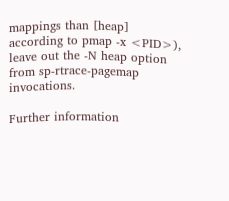mappings than [heap] according to pmap -x <PID>), leave out the -N heap option from sp-rtrace-pagemap invocations.

Further information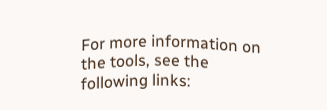For more information on the tools, see the following links: